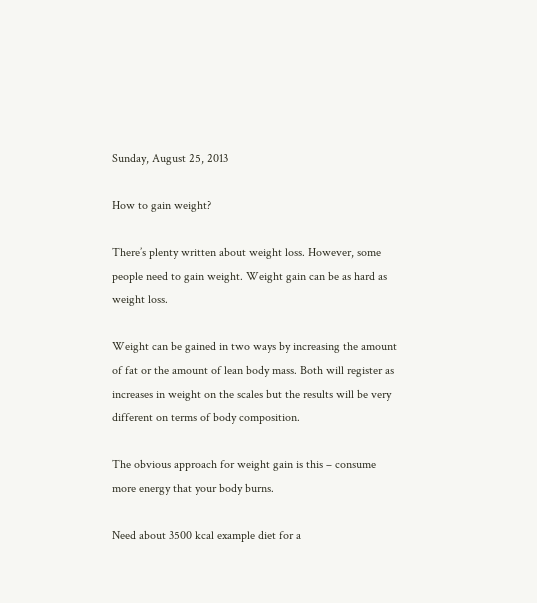Sunday, August 25, 2013

How to gain weight?

There’s plenty written about weight loss. However, some people need to gain weight. Weight gain can be as hard as weight loss.

Weight can be gained in two ways by increasing the amount of fat or the amount of lean body mass. Both will register as increases in weight on the scales but the results will be very different on terms of body composition.

The obvious approach for weight gain is this – consume more energy that your body burns.

Need about 3500 kcal example diet for a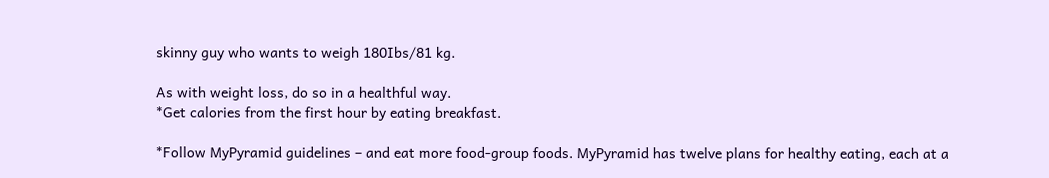skinny guy who wants to weigh 180Ibs/81 kg.

As with weight loss, do so in a healthful way.
*Get calories from the first hour by eating breakfast.

*Follow MyPyramid guidelines – and eat more food-group foods. MyPyramid has twelve plans for healthy eating, each at a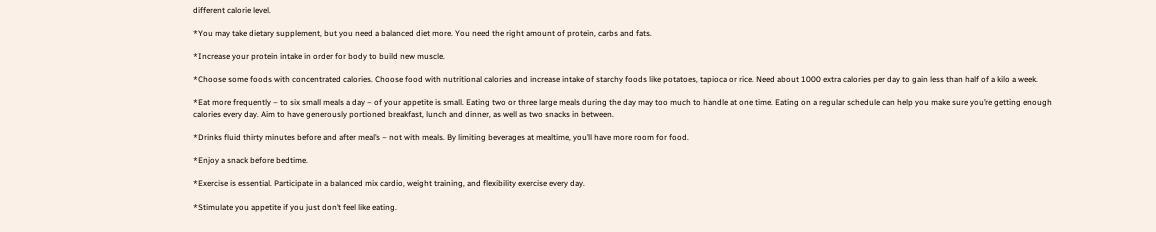different calorie level.

*You may take dietary supplement, but you need a balanced diet more. You need the right amount of protein, carbs and fats.

*Increase your protein intake in order for body to build new muscle.

*Choose some foods with concentrated calories. Choose food with nutritional calories and increase intake of starchy foods like potatoes, tapioca or rice. Need about 1000 extra calories per day to gain less than half of a kilo a week.

*Eat more frequently – to six small meals a day – of your appetite is small. Eating two or three large meals during the day may too much to handle at one time. Eating on a regular schedule can help you make sure you’re getting enough calories every day. Aim to have generously portioned breakfast, lunch and dinner, as well as two snacks in between.

*Drinks fluid thirty minutes before and after meal’s – not with meals. By limiting beverages at mealtime, you’ll have more room for food.

*Enjoy a snack before bedtime.

*Exercise is essential. Participate in a balanced mix cardio, weight training, and flexibility exercise every day.

*Stimulate you appetite if you just don’t feel like eating.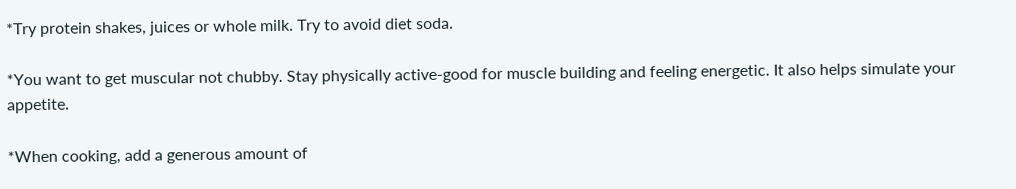*Try protein shakes, juices or whole milk. Try to avoid diet soda.

*You want to get muscular not chubby. Stay physically active-good for muscle building and feeling energetic. It also helps simulate your appetite.

*When cooking, add a generous amount of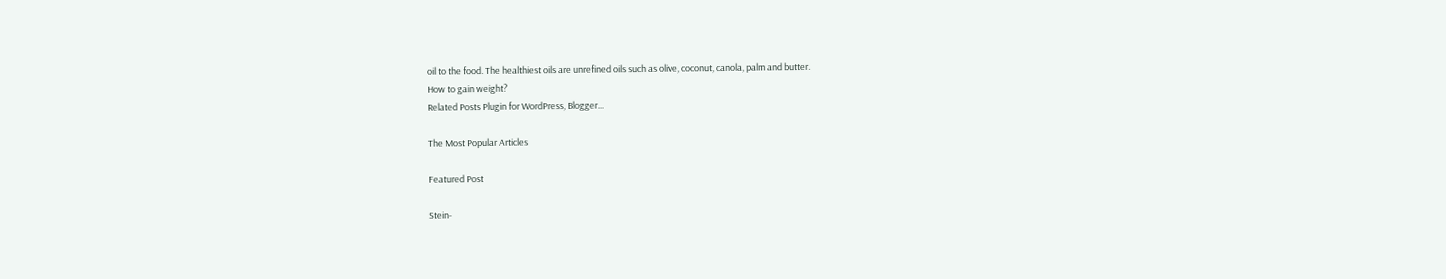oil to the food. The healthiest oils are unrefined oils such as olive, coconut, canola, palm and butter.
How to gain weight?
Related Posts Plugin for WordPress, Blogger...

The Most Popular Articles

Featured Post

Stein-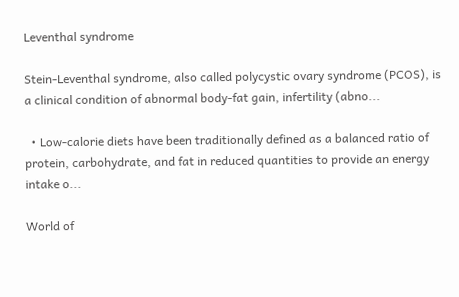Leventhal syndrome

Stein-Leventhal syndrome, also called polycystic ovary syndrome (PCOS), is a clinical condition of abnormal body-fat gain, infertility (abno...

  • Low-calorie diets have been traditionally defined as a balanced ratio of protein, carbohydrate, and fat in reduced quantities to provide an energy intake o...

World of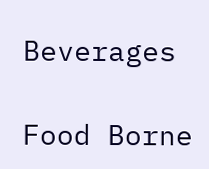Beverages

Food Borne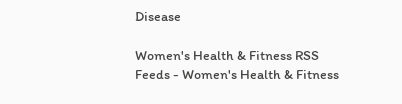Disease

Women's Health & Fitness RSS Feeds - Women's Health & Fitness